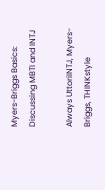Myers-Briggs Basics: Discussing MBTI and INTJ

Always UttoriINTJ, Myers-Briggs, THINKstyle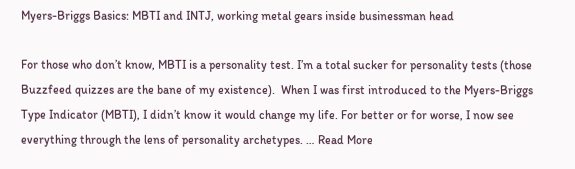Myers-Briggs Basics: MBTI and INTJ, working metal gears inside businessman head

For those who don’t know, MBTI is a personality test. I’m a total sucker for personality tests (those Buzzfeed quizzes are the bane of my existence).  When I was first introduced to the Myers-Briggs Type Indicator (MBTI), I didn’t know it would change my life. For better or for worse, I now see everything through the lens of personality archetypes. … Read More